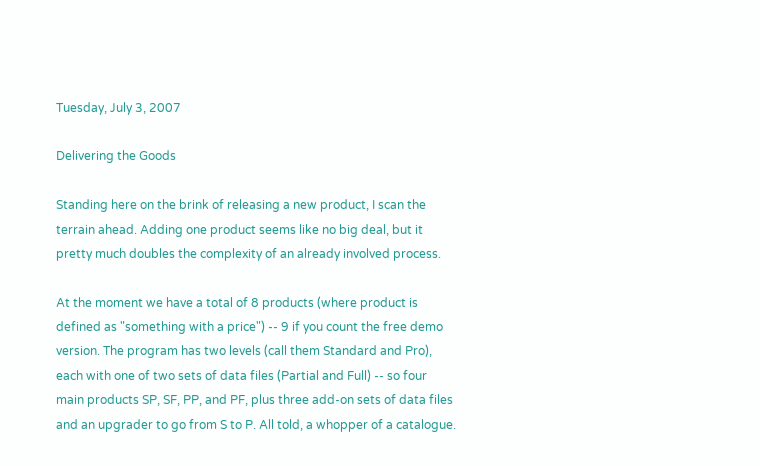Tuesday, July 3, 2007

Delivering the Goods

Standing here on the brink of releasing a new product, I scan the terrain ahead. Adding one product seems like no big deal, but it pretty much doubles the complexity of an already involved process.

At the moment we have a total of 8 products (where product is defined as "something with a price") -- 9 if you count the free demo version. The program has two levels (call them Standard and Pro), each with one of two sets of data files (Partial and Full) -- so four main products SP, SF, PP, and PF, plus three add-on sets of data files and an upgrader to go from S to P. All told, a whopper of a catalogue.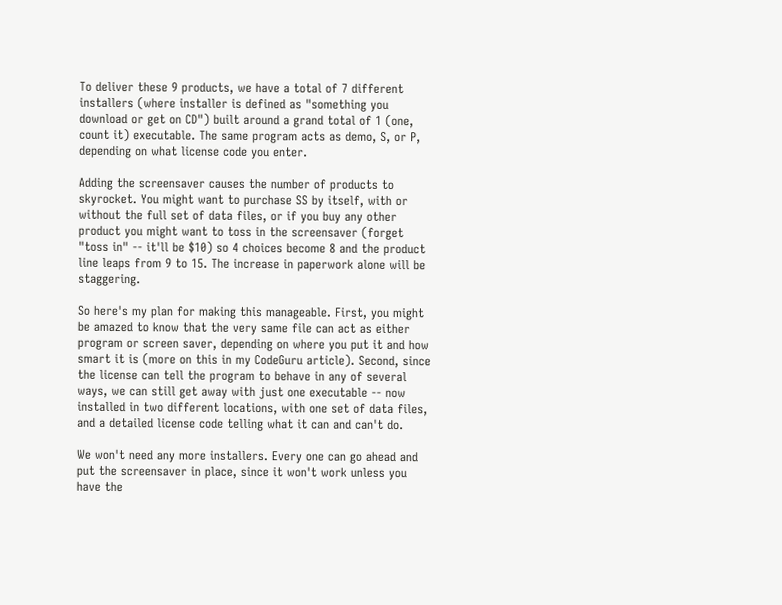To deliver these 9 products, we have a total of 7 different installers (where installer is defined as "something you download or get on CD") built around a grand total of 1 (one, count it) executable. The same program acts as demo, S, or P, depending on what license code you enter.

Adding the screensaver causes the number of products to skyrocket. You might want to purchase SS by itself, with or without the full set of data files, or if you buy any other product you might want to toss in the screensaver (forget "toss in" -- it'll be $10) so 4 choices become 8 and the product line leaps from 9 to 15. The increase in paperwork alone will be staggering.

So here's my plan for making this manageable. First, you might be amazed to know that the very same file can act as either program or screen saver, depending on where you put it and how smart it is (more on this in my CodeGuru article). Second, since the license can tell the program to behave in any of several ways, we can still get away with just one executable -- now installed in two different locations, with one set of data files, and a detailed license code telling what it can and can't do.

We won't need any more installers. Every one can go ahead and put the screensaver in place, since it won't work unless you have the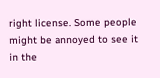right license. Some people might be annoyed to see it in the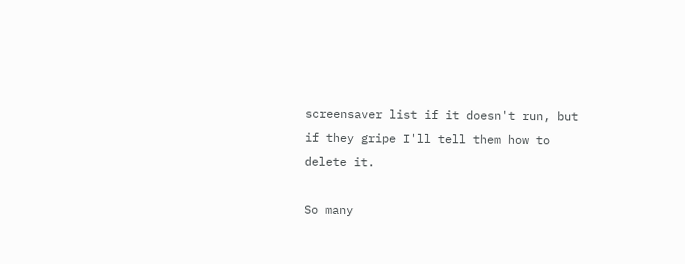screensaver list if it doesn't run, but if they gripe I'll tell them how to delete it.

So many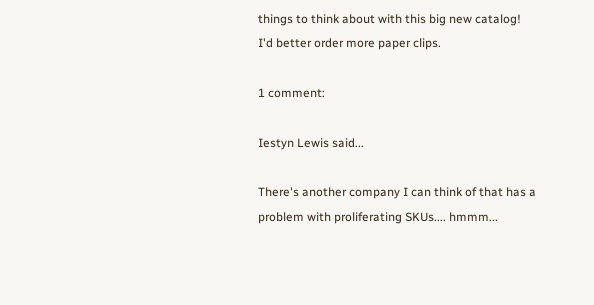things to think about with this big new catalog! I'd better order more paper clips.

1 comment:

Iestyn Lewis said...

There's another company I can think of that has a problem with proliferating SKUs.... hmmm...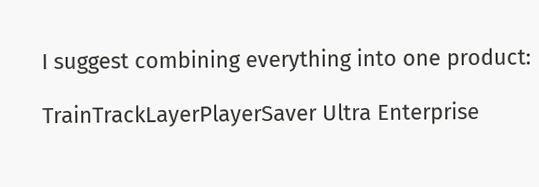I suggest combining everything into one product:

TrainTrackLayerPlayerSaver Ultra Enterprise